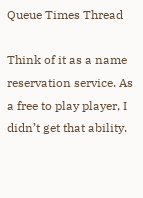Queue Times Thread

Think of it as a name reservation service. As a free to play player, I didn’t get that ability.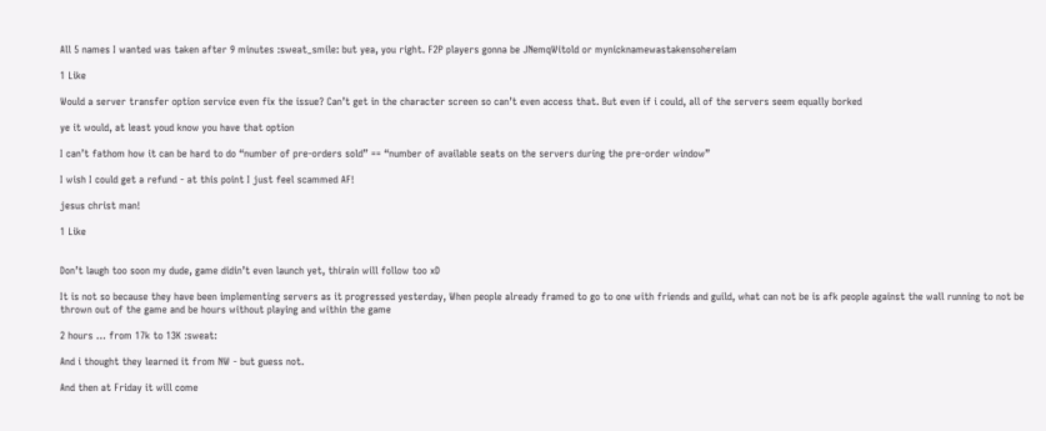All 5 names I wanted was taken after 9 minutes :sweat_smile: but yea, you right. F2P players gonna be JNemqWitold or mynicknamewastakensohereiam

1 Like

Would a server transfer option service even fix the issue? Can’t get in the character screen so can’t even access that. But even if i could, all of the servers seem equally borked

ye it would, at least youd know you have that option

I can’t fathom how it can be hard to do “number of pre-orders sold” == “number of available seats on the servers during the pre-order window”

I wish I could get a refund - at this point I just feel scammed AF!

jesus christ man!

1 Like


Don’t laugh too soon my dude, game didin’t even launch yet, thirain will follow too xD

It is not so because they have been implementing servers as it progressed yesterday, When people already framed to go to one with friends and guild, what can not be is afk people against the wall running to not be thrown out of the game and be hours without playing and within the game

2 hours … from 17k to 13K :sweat:

And i thought they learned it from NW - but guess not.

And then at Friday it will come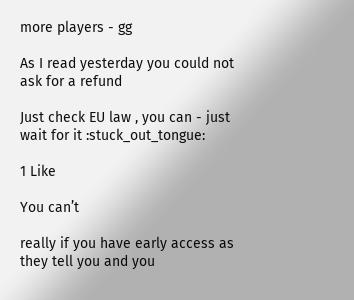more players - gg

As I read yesterday you could not ask for a refund

Just check EU law , you can - just wait for it :stuck_out_tongue:

1 Like

You can’t

really if you have early access as they tell you and you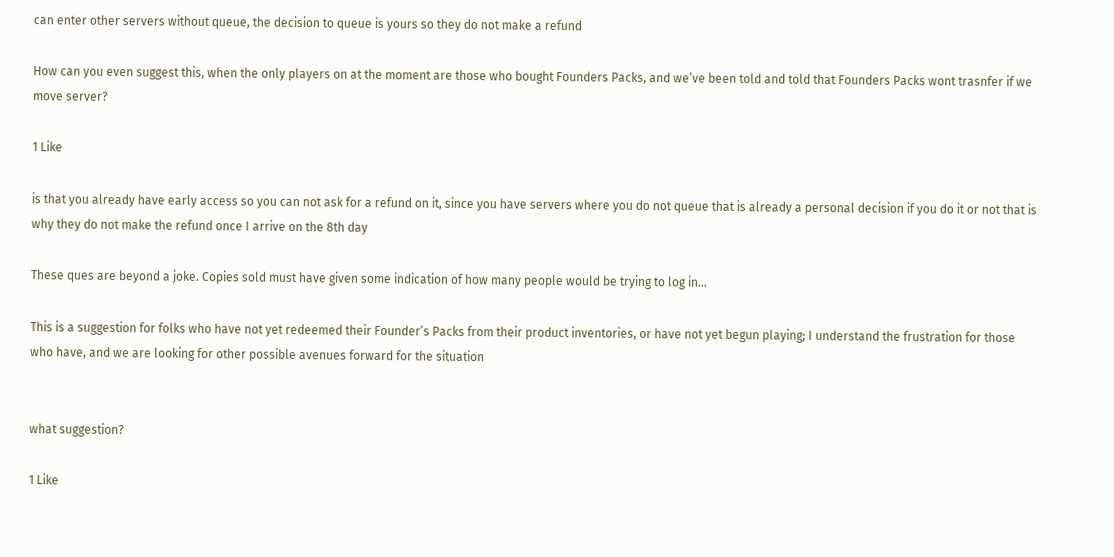can enter other servers without queue, the decision to queue is yours so they do not make a refund

How can you even suggest this, when the only players on at the moment are those who bought Founders Packs, and we’ve been told and told that Founders Packs wont trasnfer if we move server?

1 Like

is that you already have early access so you can not ask for a refund on it, since you have servers where you do not queue that is already a personal decision if you do it or not that is why they do not make the refund once I arrive on the 8th day

These ques are beyond a joke. Copies sold must have given some indication of how many people would be trying to log in…

This is a suggestion for folks who have not yet redeemed their Founder’s Packs from their product inventories, or have not yet begun playing; I understand the frustration for those who have, and we are looking for other possible avenues forward for the situation


what suggestion?

1 Like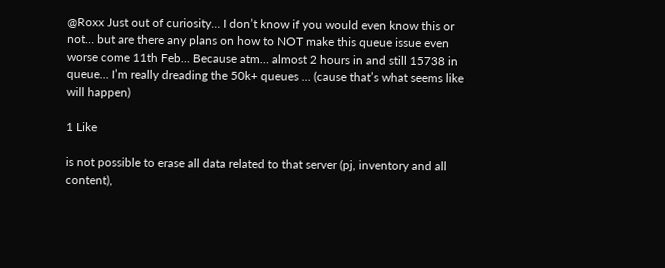@Roxx Just out of curiosity… I don’t know if you would even know this or not… but are there any plans on how to NOT make this queue issue even worse come 11th Feb… Because atm… almost 2 hours in and still 15738 in queue… I’m really dreading the 50k+ queues … (cause that’s what seems like will happen)

1 Like

is not possible to erase all data related to that server (pj, inventory and all content),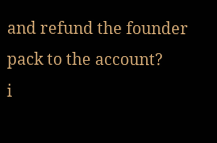and refund the founder pack to the account?
i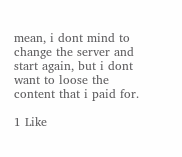mean, i dont mind to change the server and start again, but i dont want to loose the content that i paid for.

1 Like